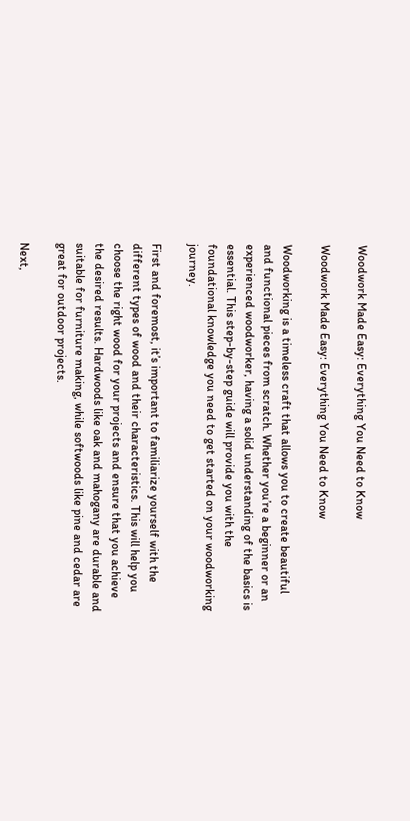Woodwork Made Easy: Everything You Need to Know

Woodwork Made Easy: Everything You Need to Know

Woodworking is a timeless craft that allows you to create beautiful and functional pieces from scratch. Whether you’re a beginner or an experienced woodworker, having a solid understanding of the basics is essential. This step-by-step guide will provide you with the foundational knowledge you need to get started on your woodworking journey.

First and foremost, it’s important to familiarize yourself with the different types of wood and their characteristics. This will help you choose the right wood for your projects and ensure that you achieve the desired results. Hardwoods like oak and mahogany are durable and suitable for furniture making, while softwoods like pine and cedar are great for outdoor projects.

Next,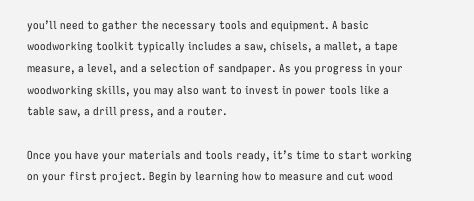you’ll need to gather the necessary tools and equipment. A basic woodworking toolkit typically includes a saw, chisels, a mallet, a tape measure, a level, and a selection of sandpaper. As you progress in your woodworking skills, you may also want to invest in power tools like a table saw, a drill press, and a router.

Once you have your materials and tools ready, it’s time to start working on your first project. Begin by learning how to measure and cut wood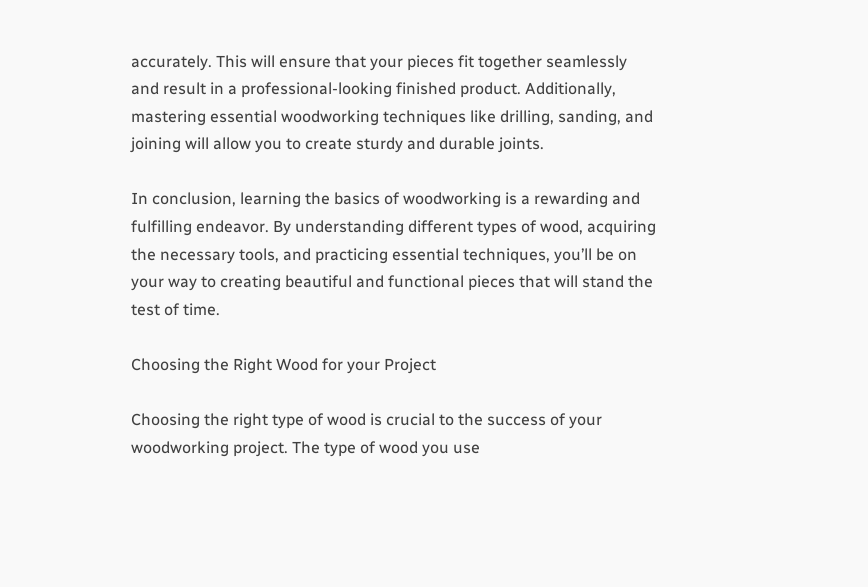accurately. This will ensure that your pieces fit together seamlessly and result in a professional-looking finished product. Additionally, mastering essential woodworking techniques like drilling, sanding, and joining will allow you to create sturdy and durable joints.

In conclusion, learning the basics of woodworking is a rewarding and fulfilling endeavor. By understanding different types of wood, acquiring the necessary tools, and practicing essential techniques, you’ll be on your way to creating beautiful and functional pieces that will stand the test of time.

Choosing the Right Wood for your Project

Choosing the right type of wood is crucial to the success of your woodworking project. The type of wood you use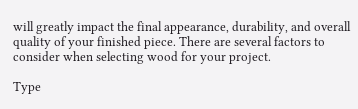will greatly impact the final appearance, durability, and overall quality of your finished piece. There are several factors to consider when selecting wood for your project.

Type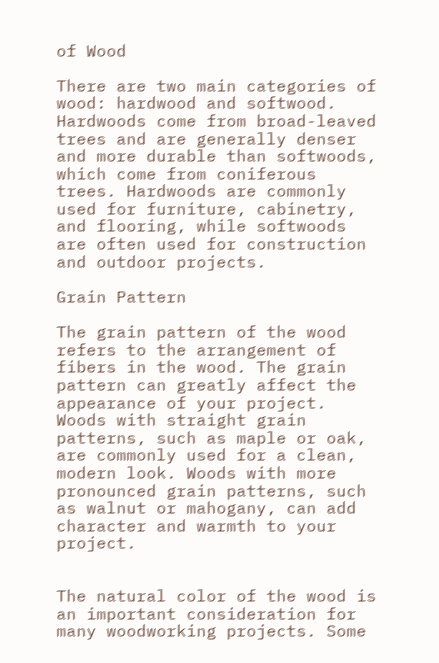of Wood

There are two main categories of wood: hardwood and softwood. Hardwoods come from broad-leaved trees and are generally denser and more durable than softwoods, which come from coniferous trees. Hardwoods are commonly used for furniture, cabinetry, and flooring, while softwoods are often used for construction and outdoor projects.

Grain Pattern

The grain pattern of the wood refers to the arrangement of fibers in the wood. The grain pattern can greatly affect the appearance of your project. Woods with straight grain patterns, such as maple or oak, are commonly used for a clean, modern look. Woods with more pronounced grain patterns, such as walnut or mahogany, can add character and warmth to your project.


The natural color of the wood is an important consideration for many woodworking projects. Some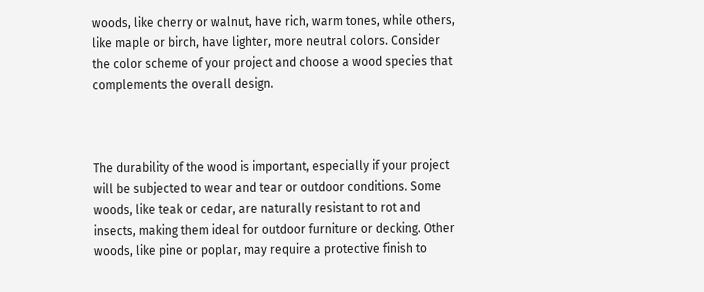woods, like cherry or walnut, have rich, warm tones, while others, like maple or birch, have lighter, more neutral colors. Consider the color scheme of your project and choose a wood species that complements the overall design.



The durability of the wood is important, especially if your project will be subjected to wear and tear or outdoor conditions. Some woods, like teak or cedar, are naturally resistant to rot and insects, making them ideal for outdoor furniture or decking. Other woods, like pine or poplar, may require a protective finish to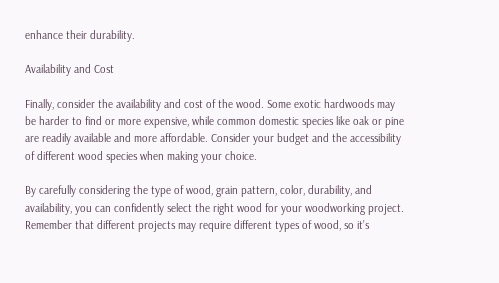enhance their durability.

Availability and Cost

Finally, consider the availability and cost of the wood. Some exotic hardwoods may be harder to find or more expensive, while common domestic species like oak or pine are readily available and more affordable. Consider your budget and the accessibility of different wood species when making your choice.

By carefully considering the type of wood, grain pattern, color, durability, and availability, you can confidently select the right wood for your woodworking project. Remember that different projects may require different types of wood, so it’s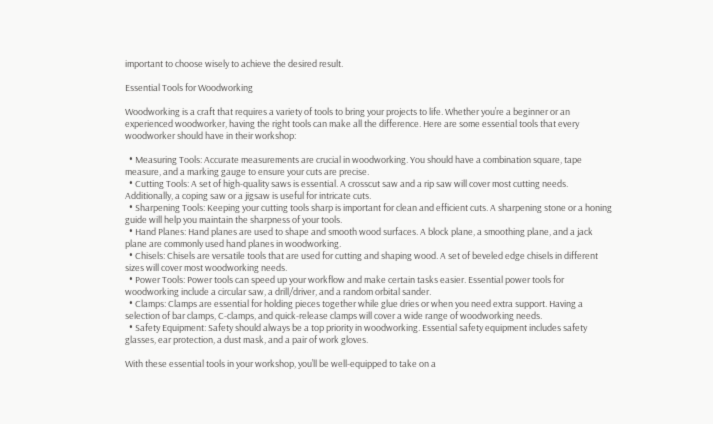important to choose wisely to achieve the desired result.

Essential Tools for Woodworking

Woodworking is a craft that requires a variety of tools to bring your projects to life. Whether you’re a beginner or an experienced woodworker, having the right tools can make all the difference. Here are some essential tools that every woodworker should have in their workshop:

  • Measuring Tools: Accurate measurements are crucial in woodworking. You should have a combination square, tape measure, and a marking gauge to ensure your cuts are precise.
  • Cutting Tools: A set of high-quality saws is essential. A crosscut saw and a rip saw will cover most cutting needs. Additionally, a coping saw or a jigsaw is useful for intricate cuts.
  • Sharpening Tools: Keeping your cutting tools sharp is important for clean and efficient cuts. A sharpening stone or a honing guide will help you maintain the sharpness of your tools.
  • Hand Planes: Hand planes are used to shape and smooth wood surfaces. A block plane, a smoothing plane, and a jack plane are commonly used hand planes in woodworking.
  • Chisels: Chisels are versatile tools that are used for cutting and shaping wood. A set of beveled edge chisels in different sizes will cover most woodworking needs.
  • Power Tools: Power tools can speed up your workflow and make certain tasks easier. Essential power tools for woodworking include a circular saw, a drill/driver, and a random orbital sander.
  • Clamps: Clamps are essential for holding pieces together while glue dries or when you need extra support. Having a selection of bar clamps, C-clamps, and quick-release clamps will cover a wide range of woodworking needs.
  • Safety Equipment: Safety should always be a top priority in woodworking. Essential safety equipment includes safety glasses, ear protection, a dust mask, and a pair of work gloves.

With these essential tools in your workshop, you’ll be well-equipped to take on a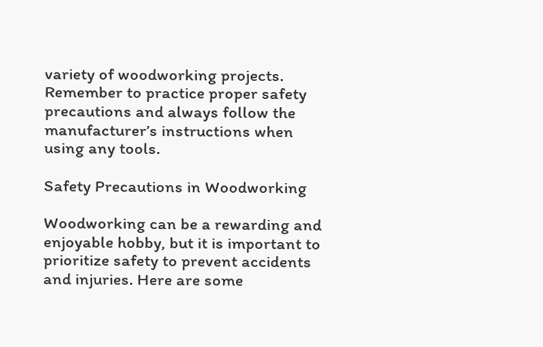variety of woodworking projects. Remember to practice proper safety precautions and always follow the manufacturer’s instructions when using any tools.

Safety Precautions in Woodworking

Woodworking can be a rewarding and enjoyable hobby, but it is important to prioritize safety to prevent accidents and injuries. Here are some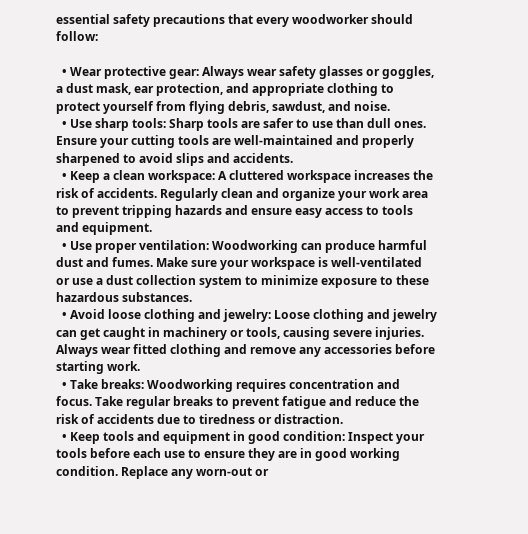essential safety precautions that every woodworker should follow:

  • Wear protective gear: Always wear safety glasses or goggles, a dust mask, ear protection, and appropriate clothing to protect yourself from flying debris, sawdust, and noise.
  • Use sharp tools: Sharp tools are safer to use than dull ones. Ensure your cutting tools are well-maintained and properly sharpened to avoid slips and accidents.
  • Keep a clean workspace: A cluttered workspace increases the risk of accidents. Regularly clean and organize your work area to prevent tripping hazards and ensure easy access to tools and equipment.
  • Use proper ventilation: Woodworking can produce harmful dust and fumes. Make sure your workspace is well-ventilated or use a dust collection system to minimize exposure to these hazardous substances.
  • Avoid loose clothing and jewelry: Loose clothing and jewelry can get caught in machinery or tools, causing severe injuries. Always wear fitted clothing and remove any accessories before starting work.
  • Take breaks: Woodworking requires concentration and focus. Take regular breaks to prevent fatigue and reduce the risk of accidents due to tiredness or distraction.
  • Keep tools and equipment in good condition: Inspect your tools before each use to ensure they are in good working condition. Replace any worn-out or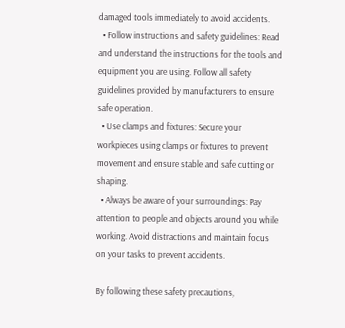damaged tools immediately to avoid accidents.
  • Follow instructions and safety guidelines: Read and understand the instructions for the tools and equipment you are using. Follow all safety guidelines provided by manufacturers to ensure safe operation.
  • Use clamps and fixtures: Secure your workpieces using clamps or fixtures to prevent movement and ensure stable and safe cutting or shaping.
  • Always be aware of your surroundings: Pay attention to people and objects around you while working. Avoid distractions and maintain focus on your tasks to prevent accidents.

By following these safety precautions,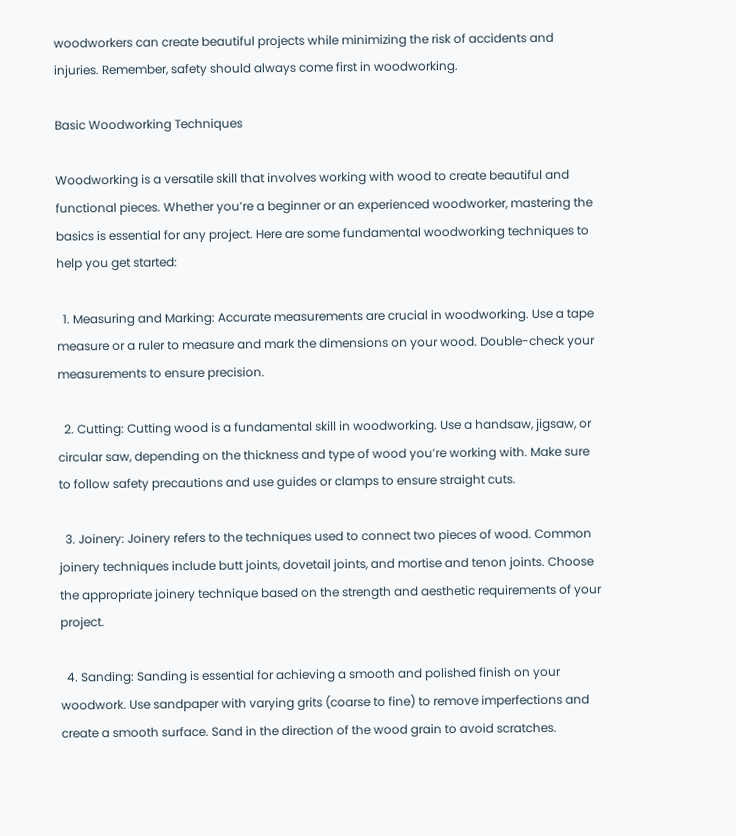woodworkers can create beautiful projects while minimizing the risk of accidents and injuries. Remember, safety should always come first in woodworking.

Basic Woodworking Techniques

Woodworking is a versatile skill that involves working with wood to create beautiful and functional pieces. Whether you’re a beginner or an experienced woodworker, mastering the basics is essential for any project. Here are some fundamental woodworking techniques to help you get started:

  1. Measuring and Marking: Accurate measurements are crucial in woodworking. Use a tape measure or a ruler to measure and mark the dimensions on your wood. Double-check your measurements to ensure precision.

  2. Cutting: Cutting wood is a fundamental skill in woodworking. Use a handsaw, jigsaw, or circular saw, depending on the thickness and type of wood you’re working with. Make sure to follow safety precautions and use guides or clamps to ensure straight cuts.

  3. Joinery: Joinery refers to the techniques used to connect two pieces of wood. Common joinery techniques include butt joints, dovetail joints, and mortise and tenon joints. Choose the appropriate joinery technique based on the strength and aesthetic requirements of your project.

  4. Sanding: Sanding is essential for achieving a smooth and polished finish on your woodwork. Use sandpaper with varying grits (coarse to fine) to remove imperfections and create a smooth surface. Sand in the direction of the wood grain to avoid scratches.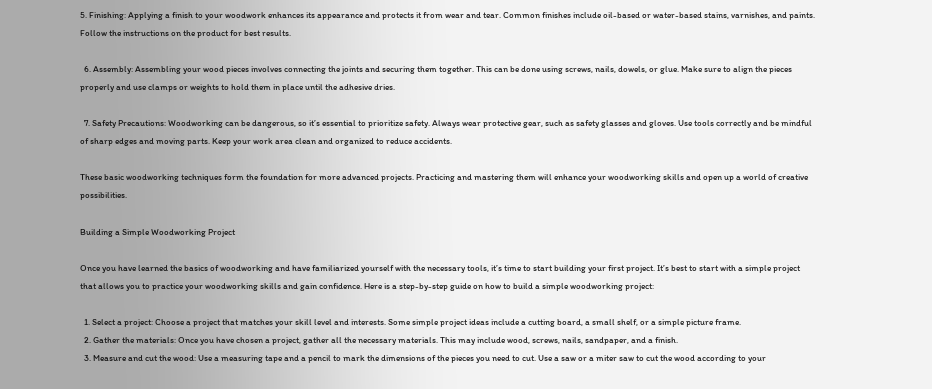5. Finishing: Applying a finish to your woodwork enhances its appearance and protects it from wear and tear. Common finishes include oil-based or water-based stains, varnishes, and paints. Follow the instructions on the product for best results.

  6. Assembly: Assembling your wood pieces involves connecting the joints and securing them together. This can be done using screws, nails, dowels, or glue. Make sure to align the pieces properly and use clamps or weights to hold them in place until the adhesive dries.

  7. Safety Precautions: Woodworking can be dangerous, so it’s essential to prioritize safety. Always wear protective gear, such as safety glasses and gloves. Use tools correctly and be mindful of sharp edges and moving parts. Keep your work area clean and organized to reduce accidents.

These basic woodworking techniques form the foundation for more advanced projects. Practicing and mastering them will enhance your woodworking skills and open up a world of creative possibilities.

Building a Simple Woodworking Project

Once you have learned the basics of woodworking and have familiarized yourself with the necessary tools, it’s time to start building your first project. It’s best to start with a simple project that allows you to practice your woodworking skills and gain confidence. Here is a step-by-step guide on how to build a simple woodworking project:

  1. Select a project: Choose a project that matches your skill level and interests. Some simple project ideas include a cutting board, a small shelf, or a simple picture frame.
  2. Gather the materials: Once you have chosen a project, gather all the necessary materials. This may include wood, screws, nails, sandpaper, and a finish.
  3. Measure and cut the wood: Use a measuring tape and a pencil to mark the dimensions of the pieces you need to cut. Use a saw or a miter saw to cut the wood according to your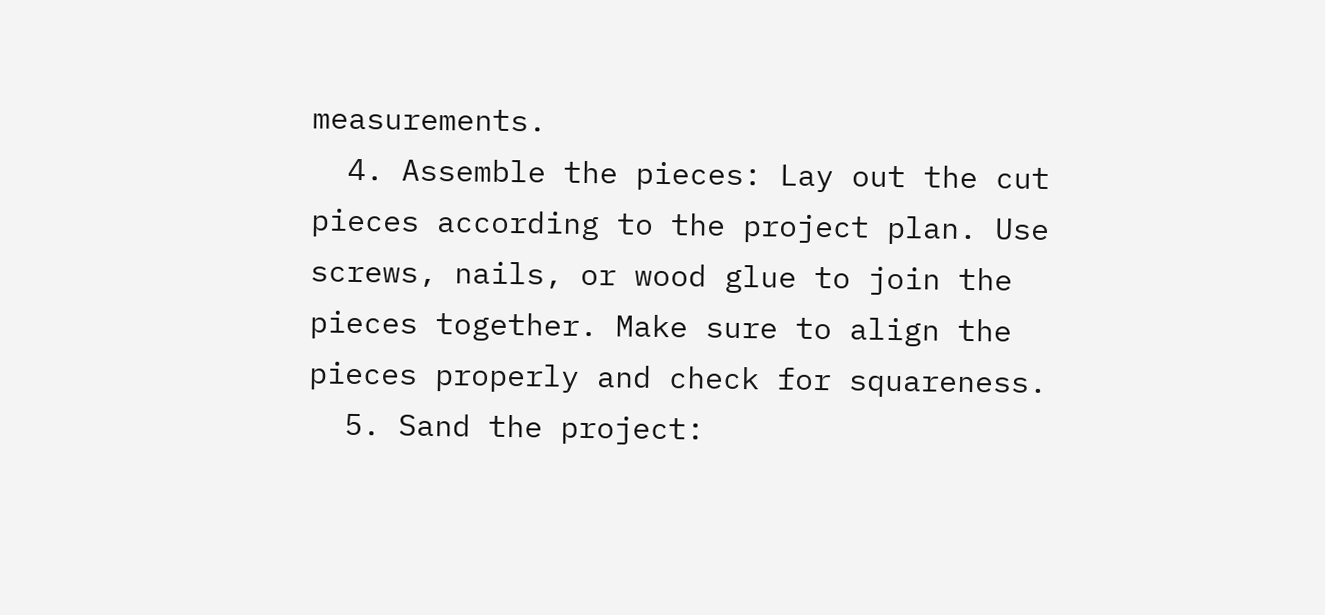measurements.
  4. Assemble the pieces: Lay out the cut pieces according to the project plan. Use screws, nails, or wood glue to join the pieces together. Make sure to align the pieces properly and check for squareness.
  5. Sand the project: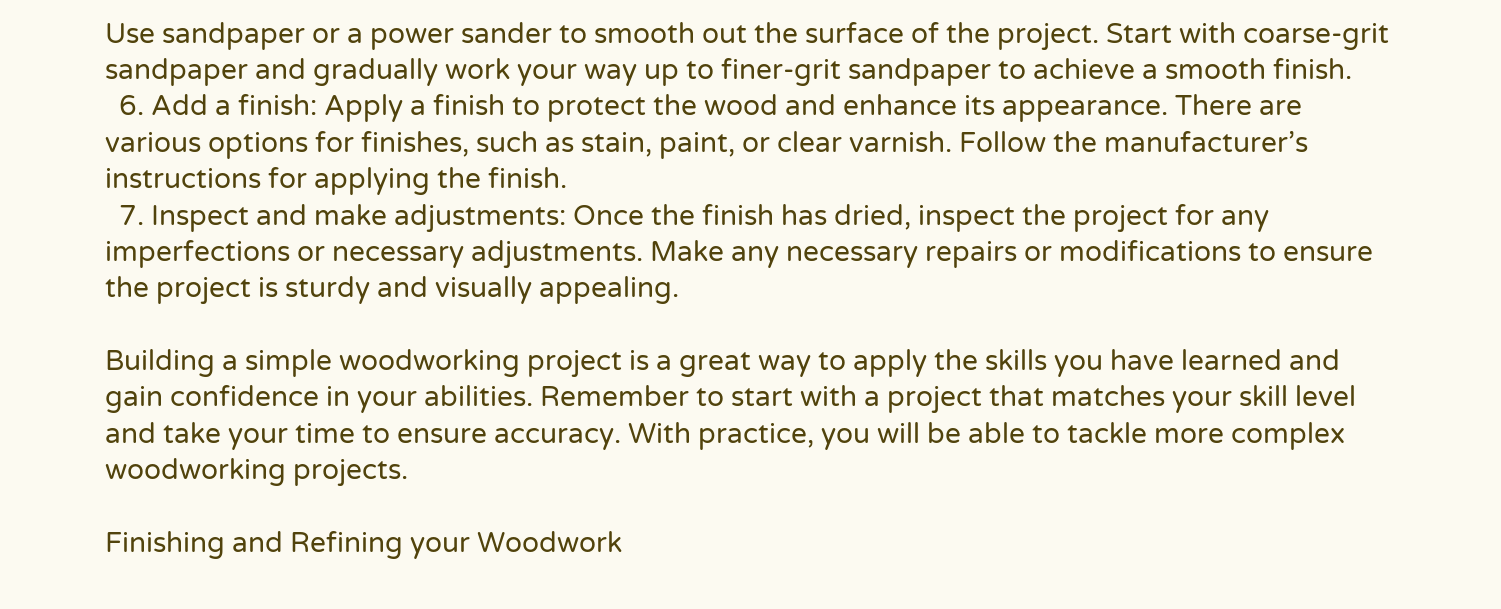Use sandpaper or a power sander to smooth out the surface of the project. Start with coarse-grit sandpaper and gradually work your way up to finer-grit sandpaper to achieve a smooth finish.
  6. Add a finish: Apply a finish to protect the wood and enhance its appearance. There are various options for finishes, such as stain, paint, or clear varnish. Follow the manufacturer’s instructions for applying the finish.
  7. Inspect and make adjustments: Once the finish has dried, inspect the project for any imperfections or necessary adjustments. Make any necessary repairs or modifications to ensure the project is sturdy and visually appealing.

Building a simple woodworking project is a great way to apply the skills you have learned and gain confidence in your abilities. Remember to start with a project that matches your skill level and take your time to ensure accuracy. With practice, you will be able to tackle more complex woodworking projects.

Finishing and Refining your Woodwork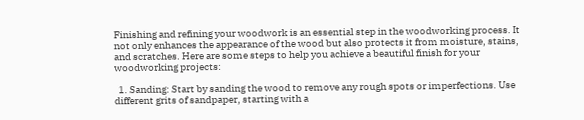Finishing and refining your woodwork is an essential step in the woodworking process. It not only enhances the appearance of the wood but also protects it from moisture, stains, and scratches. Here are some steps to help you achieve a beautiful finish for your woodworking projects:

  1. Sanding: Start by sanding the wood to remove any rough spots or imperfections. Use different grits of sandpaper, starting with a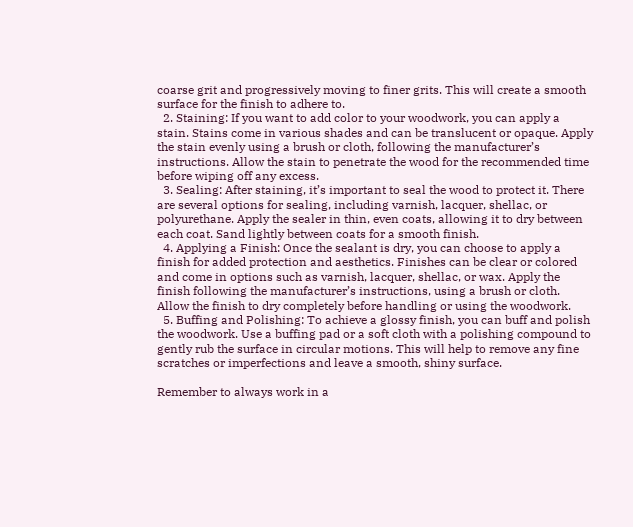coarse grit and progressively moving to finer grits. This will create a smooth surface for the finish to adhere to.
  2. Staining: If you want to add color to your woodwork, you can apply a stain. Stains come in various shades and can be translucent or opaque. Apply the stain evenly using a brush or cloth, following the manufacturer’s instructions. Allow the stain to penetrate the wood for the recommended time before wiping off any excess.
  3. Sealing: After staining, it’s important to seal the wood to protect it. There are several options for sealing, including varnish, lacquer, shellac, or polyurethane. Apply the sealer in thin, even coats, allowing it to dry between each coat. Sand lightly between coats for a smooth finish.
  4. Applying a Finish: Once the sealant is dry, you can choose to apply a finish for added protection and aesthetics. Finishes can be clear or colored and come in options such as varnish, lacquer, shellac, or wax. Apply the finish following the manufacturer’s instructions, using a brush or cloth. Allow the finish to dry completely before handling or using the woodwork.
  5. Buffing and Polishing: To achieve a glossy finish, you can buff and polish the woodwork. Use a buffing pad or a soft cloth with a polishing compound to gently rub the surface in circular motions. This will help to remove any fine scratches or imperfections and leave a smooth, shiny surface.

Remember to always work in a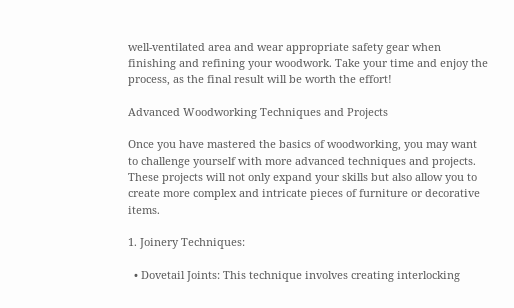well-ventilated area and wear appropriate safety gear when finishing and refining your woodwork. Take your time and enjoy the process, as the final result will be worth the effort!

Advanced Woodworking Techniques and Projects

Once you have mastered the basics of woodworking, you may want to challenge yourself with more advanced techniques and projects. These projects will not only expand your skills but also allow you to create more complex and intricate pieces of furniture or decorative items.

1. Joinery Techniques:

  • Dovetail Joints: This technique involves creating interlocking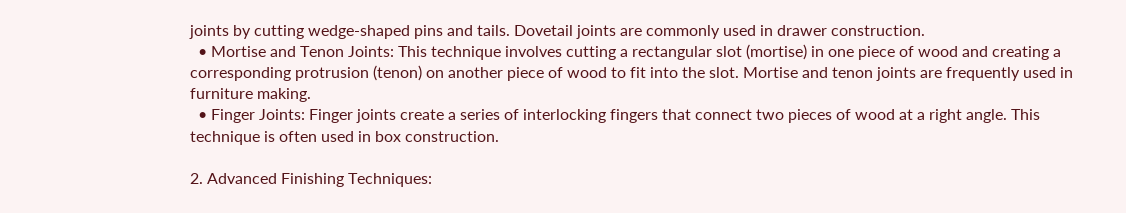joints by cutting wedge-shaped pins and tails. Dovetail joints are commonly used in drawer construction.
  • Mortise and Tenon Joints: This technique involves cutting a rectangular slot (mortise) in one piece of wood and creating a corresponding protrusion (tenon) on another piece of wood to fit into the slot. Mortise and tenon joints are frequently used in furniture making.
  • Finger Joints: Finger joints create a series of interlocking fingers that connect two pieces of wood at a right angle. This technique is often used in box construction.

2. Advanced Finishing Techniques: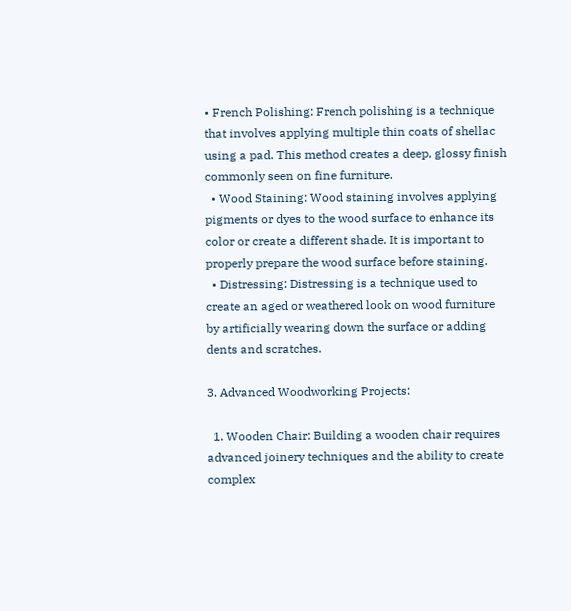• French Polishing: French polishing is a technique that involves applying multiple thin coats of shellac using a pad. This method creates a deep, glossy finish commonly seen on fine furniture.
  • Wood Staining: Wood staining involves applying pigments or dyes to the wood surface to enhance its color or create a different shade. It is important to properly prepare the wood surface before staining.
  • Distressing: Distressing is a technique used to create an aged or weathered look on wood furniture by artificially wearing down the surface or adding dents and scratches.

3. Advanced Woodworking Projects:

  1. Wooden Chair: Building a wooden chair requires advanced joinery techniques and the ability to create complex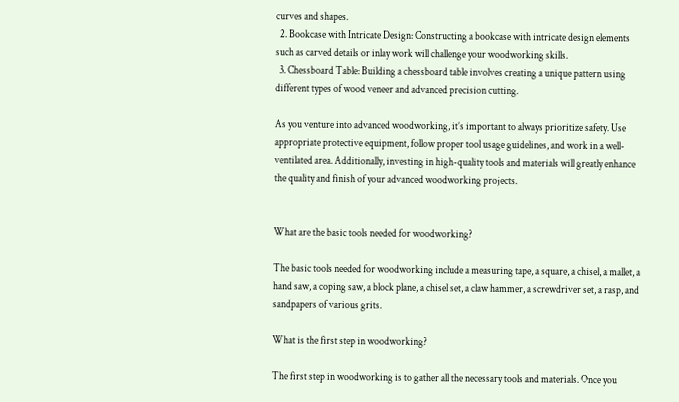curves and shapes.
  2. Bookcase with Intricate Design: Constructing a bookcase with intricate design elements such as carved details or inlay work will challenge your woodworking skills.
  3. Chessboard Table: Building a chessboard table involves creating a unique pattern using different types of wood veneer and advanced precision cutting.

As you venture into advanced woodworking, it’s important to always prioritize safety. Use appropriate protective equipment, follow proper tool usage guidelines, and work in a well-ventilated area. Additionally, investing in high-quality tools and materials will greatly enhance the quality and finish of your advanced woodworking projects.


What are the basic tools needed for woodworking?

The basic tools needed for woodworking include a measuring tape, a square, a chisel, a mallet, a hand saw, a coping saw, a block plane, a chisel set, a claw hammer, a screwdriver set, a rasp, and sandpapers of various grits.

What is the first step in woodworking?

The first step in woodworking is to gather all the necessary tools and materials. Once you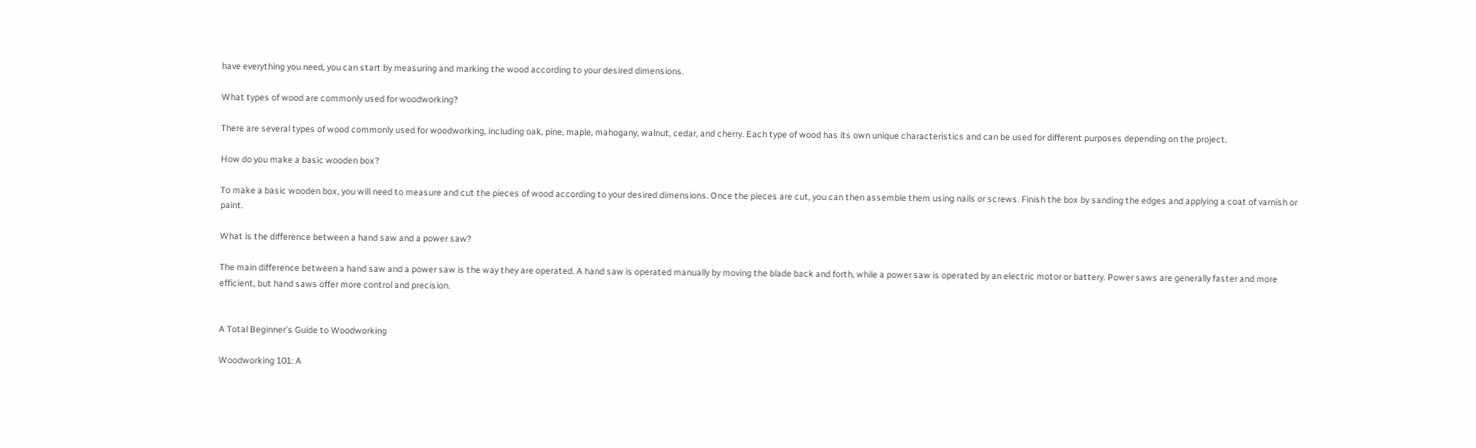have everything you need, you can start by measuring and marking the wood according to your desired dimensions.

What types of wood are commonly used for woodworking?

There are several types of wood commonly used for woodworking, including oak, pine, maple, mahogany, walnut, cedar, and cherry. Each type of wood has its own unique characteristics and can be used for different purposes depending on the project.

How do you make a basic wooden box?

To make a basic wooden box, you will need to measure and cut the pieces of wood according to your desired dimensions. Once the pieces are cut, you can then assemble them using nails or screws. Finish the box by sanding the edges and applying a coat of varnish or paint.

What is the difference between a hand saw and a power saw?

The main difference between a hand saw and a power saw is the way they are operated. A hand saw is operated manually by moving the blade back and forth, while a power saw is operated by an electric motor or battery. Power saws are generally faster and more efficient, but hand saws offer more control and precision.


A Total Beginner’s Guide to Woodworking

Woodworking 101: A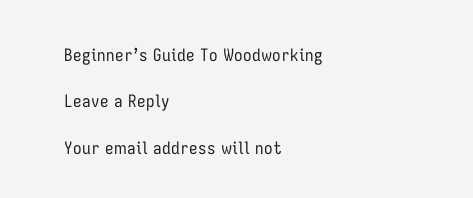Beginner’s Guide To Woodworking

Leave a Reply

Your email address will not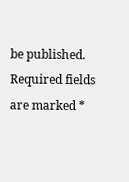be published. Required fields are marked *